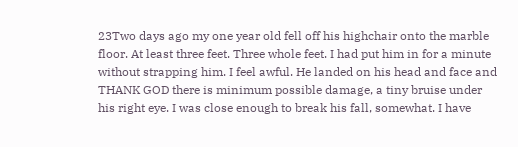23Two days ago my one year old fell off his highchair onto the marble floor. At least three feet. Three whole feet. I had put him in for a minute without strapping him. I feel awful. He landed on his head and face and THANK GOD there is minimum possible damage, a tiny bruise under his right eye. I was close enough to break his fall, somewhat. I have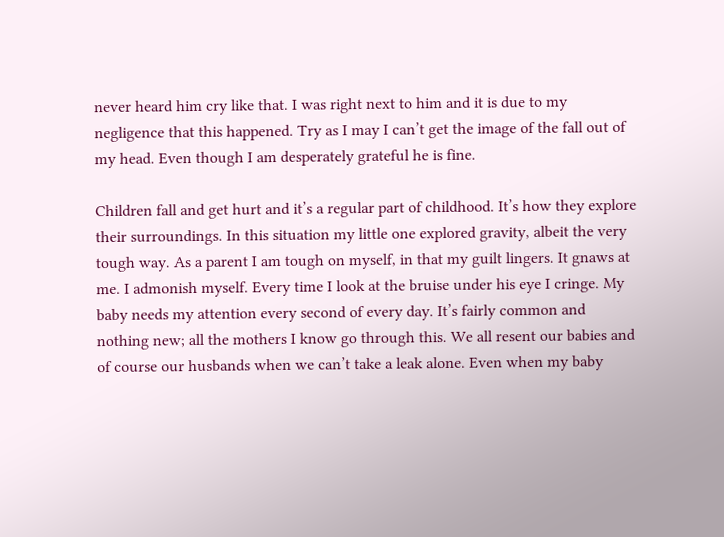never heard him cry like that. I was right next to him and it is due to my negligence that this happened. Try as I may I can’t get the image of the fall out of my head. Even though I am desperately grateful he is fine.

Children fall and get hurt and it’s a regular part of childhood. It’s how they explore their surroundings. In this situation my little one explored gravity, albeit the very tough way. As a parent I am tough on myself, in that my guilt lingers. It gnaws at me. I admonish myself. Every time I look at the bruise under his eye I cringe. My baby needs my attention every second of every day. It’s fairly common and nothing new; all the mothers I know go through this. We all resent our babies and of course our husbands when we can’t take a leak alone. Even when my baby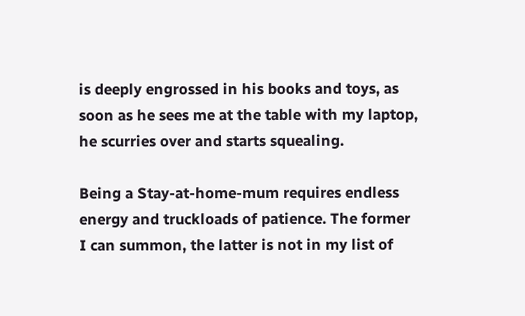is deeply engrossed in his books and toys, as soon as he sees me at the table with my laptop, he scurries over and starts squealing.

Being a Stay-at-home-mum requires endless energy and truckloads of patience. The former I can summon, the latter is not in my list of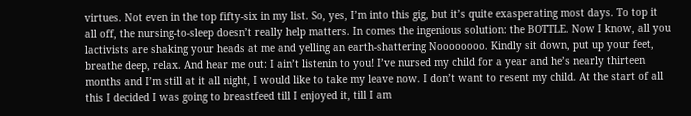virtues. Not even in the top fifty-six in my list. So, yes, I’m into this gig, but it’s quite exasperating most days. To top it all off, the nursing-to-sleep doesn’t really help matters. In comes the ingenious solution: the BOTTLE. Now I know, all you lactivists are shaking your heads at me and yelling an earth-shattering Noooooooo. Kindly sit down, put up your feet, breathe deep, relax. And hear me out: I ain’t listenin to you! I’ve nursed my child for a year and he’s nearly thirteen months and I’m still at it all night, I would like to take my leave now. I don’t want to resent my child. At the start of all this I decided I was going to breastfeed till I enjoyed it, till I am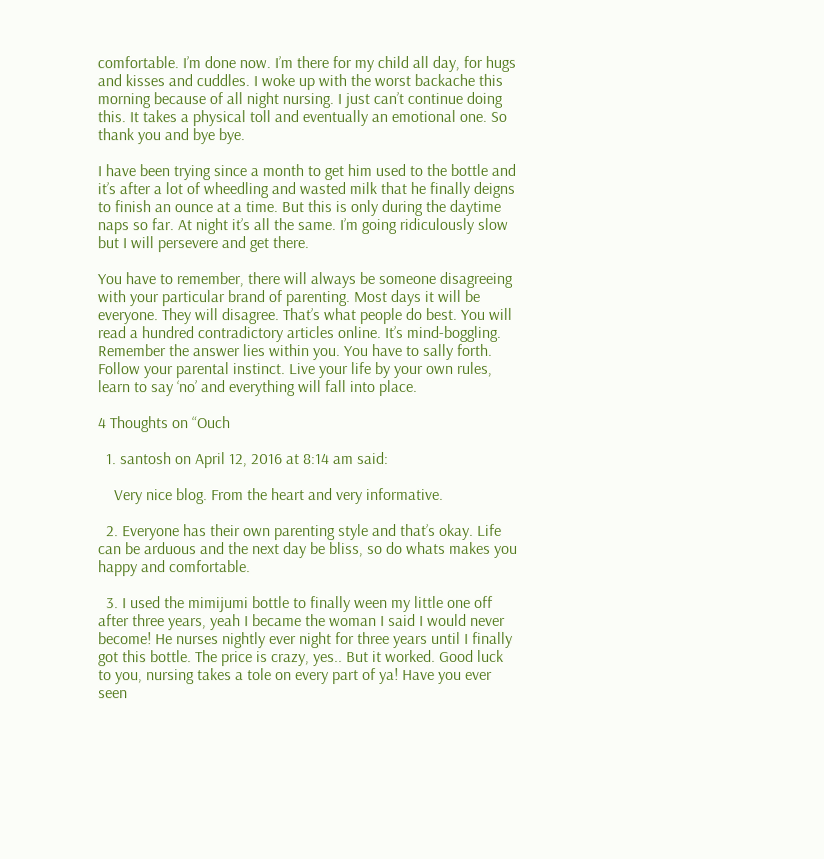comfortable. I’m done now. I’m there for my child all day, for hugs and kisses and cuddles. I woke up with the worst backache this morning because of all night nursing. I just can’t continue doing this. It takes a physical toll and eventually an emotional one. So thank you and bye bye.

I have been trying since a month to get him used to the bottle and it’s after a lot of wheedling and wasted milk that he finally deigns to finish an ounce at a time. But this is only during the daytime naps so far. At night it’s all the same. I’m going ridiculously slow but I will persevere and get there.

You have to remember, there will always be someone disagreeing with your particular brand of parenting. Most days it will be everyone. They will disagree. That’s what people do best. You will read a hundred contradictory articles online. It’s mind-boggling. Remember the answer lies within you. You have to sally forth. Follow your parental instinct. Live your life by your own rules, learn to say ‘no’ and everything will fall into place.

4 Thoughts on “Ouch

  1. santosh on April 12, 2016 at 8:14 am said:

    Very nice blog. From the heart and very informative.

  2. Everyone has their own parenting style and that’s okay. Life can be arduous and the next day be bliss, so do whats makes you happy and comfortable.

  3. I used the mimijumi bottle to finally ween my little one off after three years, yeah I became the woman I said I would never become! He nurses nightly ever night for three years until I finally got this bottle. The price is crazy, yes.. But it worked. Good luck to you, nursing takes a tole on every part of ya! Have you ever seen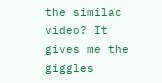the similac video? It gives me the giggles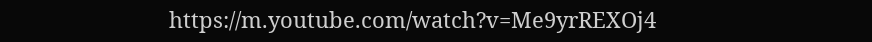https://m.youtube.com/watch?v=Me9yrREXOj4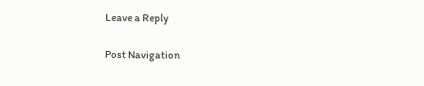Leave a Reply

Post Navigation